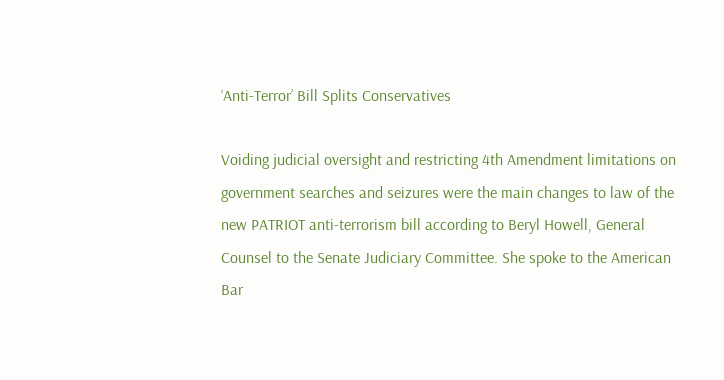‘Anti-Terror’ Bill Splits Conservatives

Voiding judicial oversight and restricting 4th Amendment limitations on government searches and seizures were the main changes to law of the new PATRIOT anti-terrorism bill according to Beryl Howell, General Counsel to the Senate Judiciary Committee. She spoke to the American Bar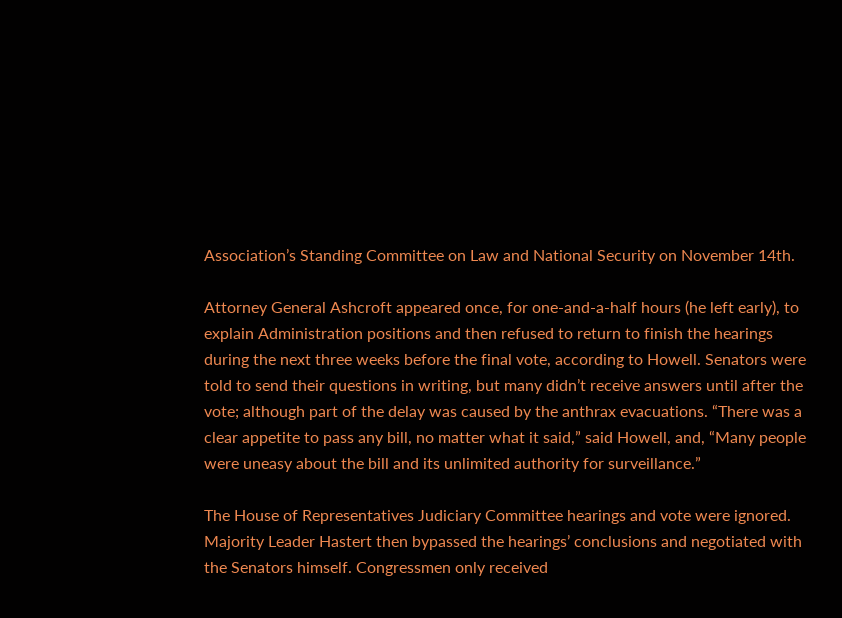Association’s Standing Committee on Law and National Security on November 14th.

Attorney General Ashcroft appeared once, for one-and-a-half hours (he left early), to explain Administration positions and then refused to return to finish the hearings during the next three weeks before the final vote, according to Howell. Senators were told to send their questions in writing, but many didn’t receive answers until after the vote; although part of the delay was caused by the anthrax evacuations. “There was a clear appetite to pass any bill, no matter what it said,” said Howell, and, “Many people were uneasy about the bill and its unlimited authority for surveillance.”

The House of Representatives Judiciary Committee hearings and vote were ignored. Majority Leader Hastert then bypassed the hearings’ conclusions and negotiated with the Senators himself. Congressmen only received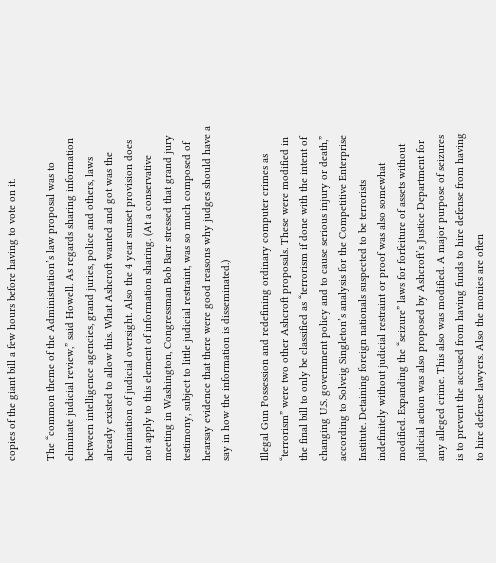copies of the giant bill a few hours before having to vote on it.

The “common theme of the Administration’s law proposal was to eliminate judicial review,” said Howell. As regards sharing information between intelligence agencies, grand juries, police and others, laws already existed to allow this. What Ashcroft wanted and got was the elimination of judicial oversight. Also the 4 year sunset provision does not apply to this element of information sharing. (At a conservative meeting in Washington, Congressman Bob Barr stressed that grand jury testimony, subject to little judicial restraint, was so much composed of hearsay evidence that there were good reasons why judges should have a say in how the information is disseminated.)

Illegal Gun Possession and redefining ordinary computer crimes as “terrorism” were two other Ashcroft proposals. These were modified in the final bill to only be classified as “terrorism if done with the intent of changing U.S. government policy and to cause serious injury or death,” according to Solveig Singleton’s analysis for the Competitive Enterprise Institute. Detaining foreign nationals suspected to be terrorists indefinitely without judicial restraint or proof was also somewhat modified. Expanding the “seizure” laws for forfeiture of assets without judicial action was also proposed by Ashcroft’s Justice Department for any alleged crime. This also was modified. A major purpose of seizures is to prevent the accused from having funds to hire defense from having to hire defense lawyers. Also the monies are often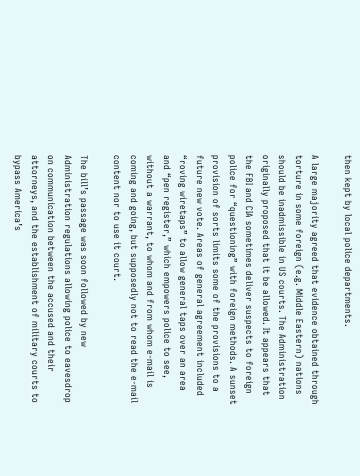then kept by local police departments.

A large majority agreed that evidence obtained through torture in some foreign (e.g. Middle Eastern) nations should be inadmissible in US courts. The Administration originally proposed that it be allowed. It appears that the FBI and CIA sometimes deliver suspects to foreign police for “questioning” with foreign methods. A sunset provision of sorts limits some of the provisions to a future new vote. Areas of general agreement included “roving wiretaps” to allow general taps over an area and “pen register,” which empowers police to see, without a warrant, to whom and from whom e-mail is coming and going, but supposedly not to read the e-mail content nor to use it court.

The bill’s passage was soon followed by new Administration regulations allowing police to eavesdrop on communication between the accused and their attorneys, and the establishment of military courts to bypass America’s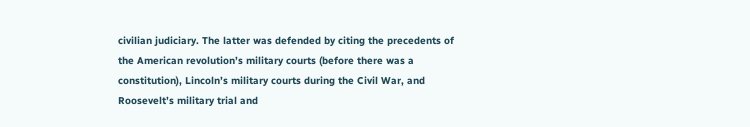civilian judiciary. The latter was defended by citing the precedents of the American revolution’s military courts (before there was a constitution), Lincoln’s military courts during the Civil War, and Roosevelt’s military trial and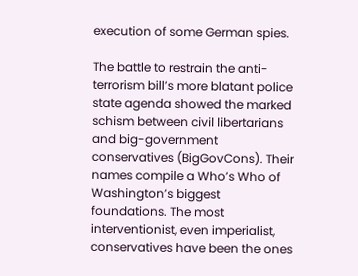execution of some German spies.

The battle to restrain the anti-terrorism bill’s more blatant police state agenda showed the marked schism between civil libertarians and big-government conservatives (BigGovCons). Their names compile a Who’s Who of Washington’s biggest foundations. The most interventionist, even imperialist, conservatives have been the ones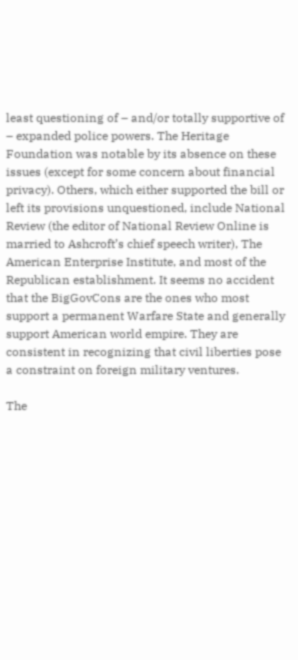least questioning of – and/or totally supportive of – expanded police powers. The Heritage Foundation was notable by its absence on these issues (except for some concern about financial privacy). Others, which either supported the bill or left its provisions unquestioned, include National Review (the editor of National Review Online is married to Ashcroft’s chief speech writer), The American Enterprise Institute, and most of the Republican establishment. It seems no accident that the BigGovCons are the ones who most support a permanent Warfare State and generally support American world empire. They are consistent in recognizing that civil liberties pose a constraint on foreign military ventures.

The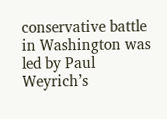conservative battle in Washington was led by Paul Weyrich’s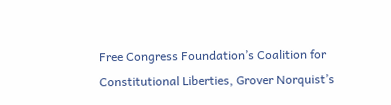Free Congress Foundation’s Coalition for Constitutional Liberties, Grover Norquist’s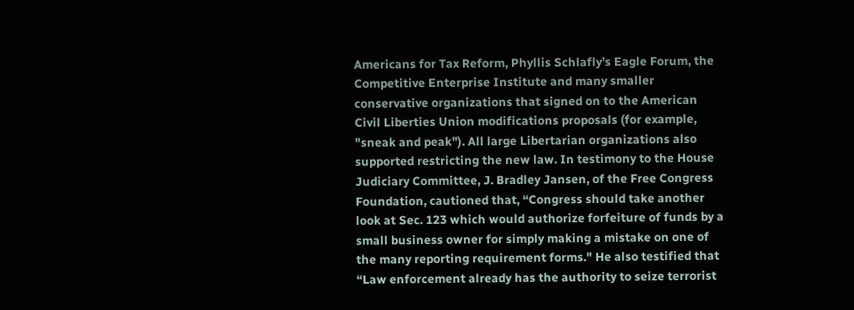Americans for Tax Reform, Phyllis Schlafly’s Eagle Forum, the Competitive Enterprise Institute and many smaller conservative organizations that signed on to the American Civil Liberties Union modifications proposals (for example, "sneak and peak"). All large Libertarian organizations also supported restricting the new law. In testimony to the House Judiciary Committee, J. Bradley Jansen, of the Free Congress Foundation, cautioned that, “Congress should take another look at Sec. 123 which would authorize forfeiture of funds by a small business owner for simply making a mistake on one of the many reporting requirement forms." He also testified that “Law enforcement already has the authority to seize terrorist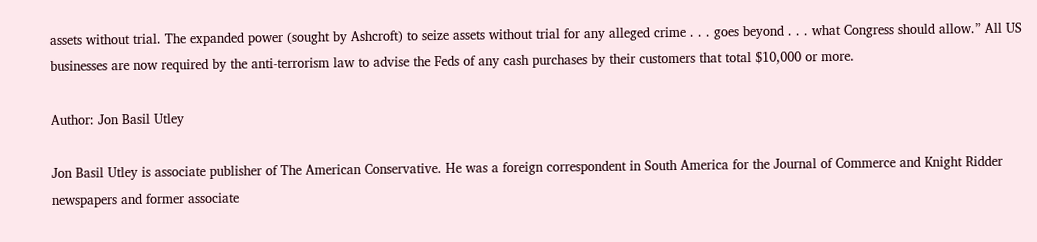assets without trial. The expanded power (sought by Ashcroft) to seize assets without trial for any alleged crime . . . goes beyond . . . what Congress should allow.” All US businesses are now required by the anti-terrorism law to advise the Feds of any cash purchases by their customers that total $10,000 or more.

Author: Jon Basil Utley

Jon Basil Utley is associate publisher of The American Conservative. He was a foreign correspondent in South America for the Journal of Commerce and Knight Ridder newspapers and former associate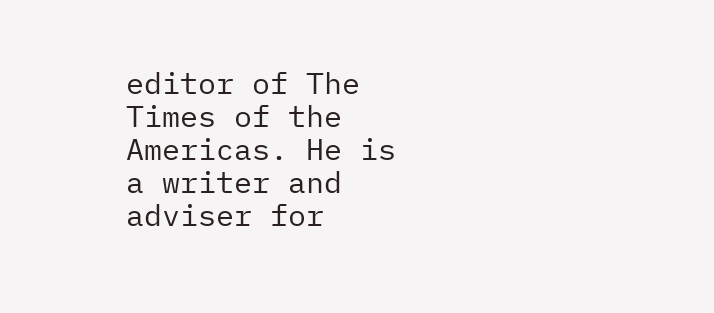editor of The Times of the Americas. He is a writer and adviser for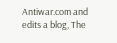Antiwar.com and edits a blog, The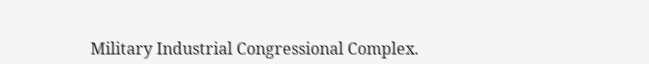Military Industrial Congressional Complex.